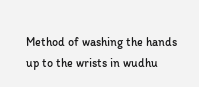Method of washing the hands up to the wrists in wudhu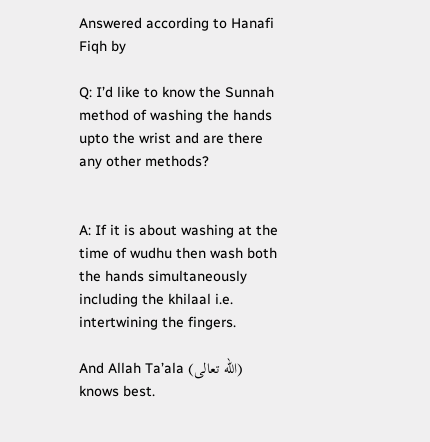Answered according to Hanafi Fiqh by

Q: I’d like to know the Sunnah method of washing the hands upto the wrist and are there any other methods?


A: If it is about washing at the time of wudhu then wash both the hands simultaneously including the khilaal i.e. intertwining the fingers.

And Allah Ta’ala (الله تعالى) knows best.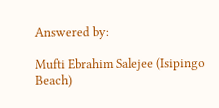Answered by:

Mufti Ebrahim Salejee (Isipingo Beach)